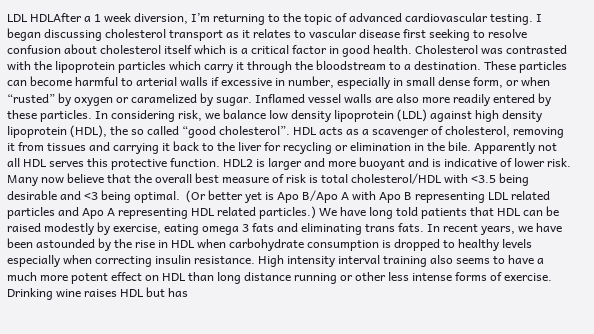LDL HDLAfter a 1 week diversion, I’m returning to the topic of advanced cardiovascular testing. I began discussing cholesterol transport as it relates to vascular disease first seeking to resolve confusion about cholesterol itself which is a critical factor in good health. Cholesterol was contrasted with the lipoprotein particles which carry it through the bloodstream to a destination. These particles can become harmful to arterial walls if excessive in number, especially in small dense form, or when “rusted” by oxygen or caramelized by sugar. Inflamed vessel walls are also more readily entered by these particles. In considering risk, we balance low density lipoprotein (LDL) against high density lipoprotein (HDL), the so called “good cholesterol”. HDL acts as a scavenger of cholesterol, removing it from tissues and carrying it back to the liver for recycling or elimination in the bile. Apparently not all HDL serves this protective function. HDL2 is larger and more buoyant and is indicative of lower risk. Many now believe that the overall best measure of risk is total cholesterol/HDL with <3.5 being desirable and <3 being optimal.  (Or better yet is Apo B/Apo A with Apo B representing LDL related particles and Apo A representing HDL related particles.) We have long told patients that HDL can be raised modestly by exercise, eating omega 3 fats and eliminating trans fats. In recent years, we have been astounded by the rise in HDL when carbohydrate consumption is dropped to healthy levels especially when correcting insulin resistance. High intensity interval training also seems to have a much more potent effect on HDL than long distance running or other less intense forms of exercise. Drinking wine raises HDL but has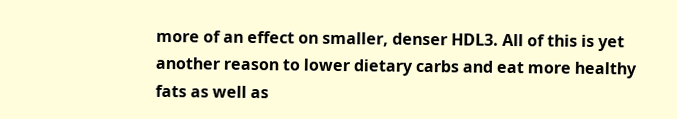more of an effect on smaller, denser HDL3. All of this is yet another reason to lower dietary carbs and eat more healthy fats as well as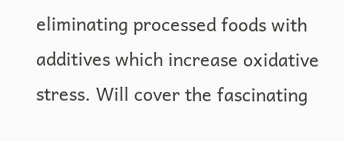eliminating processed foods with additives which increase oxidative stress. Will cover the fascinating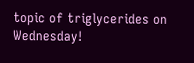topic of triglycerides on Wednesday!